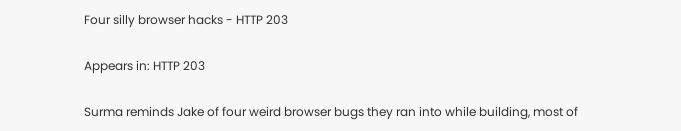Four silly browser hacks - HTTP 203

Appears in: HTTP 203

Surma reminds Jake of four weird browser bugs they ran into while building, most of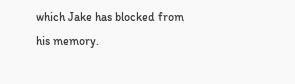which Jake has blocked from his memory.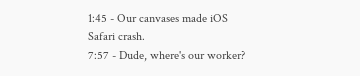1:45 - Our canvases made iOS Safari crash.
7:57 - Dude, where's our worker?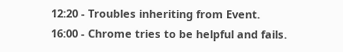12:20 - Troubles inheriting from Event.
16:00 - Chrome tries to be helpful and fails.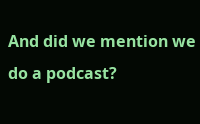And did we mention we do a podcast?